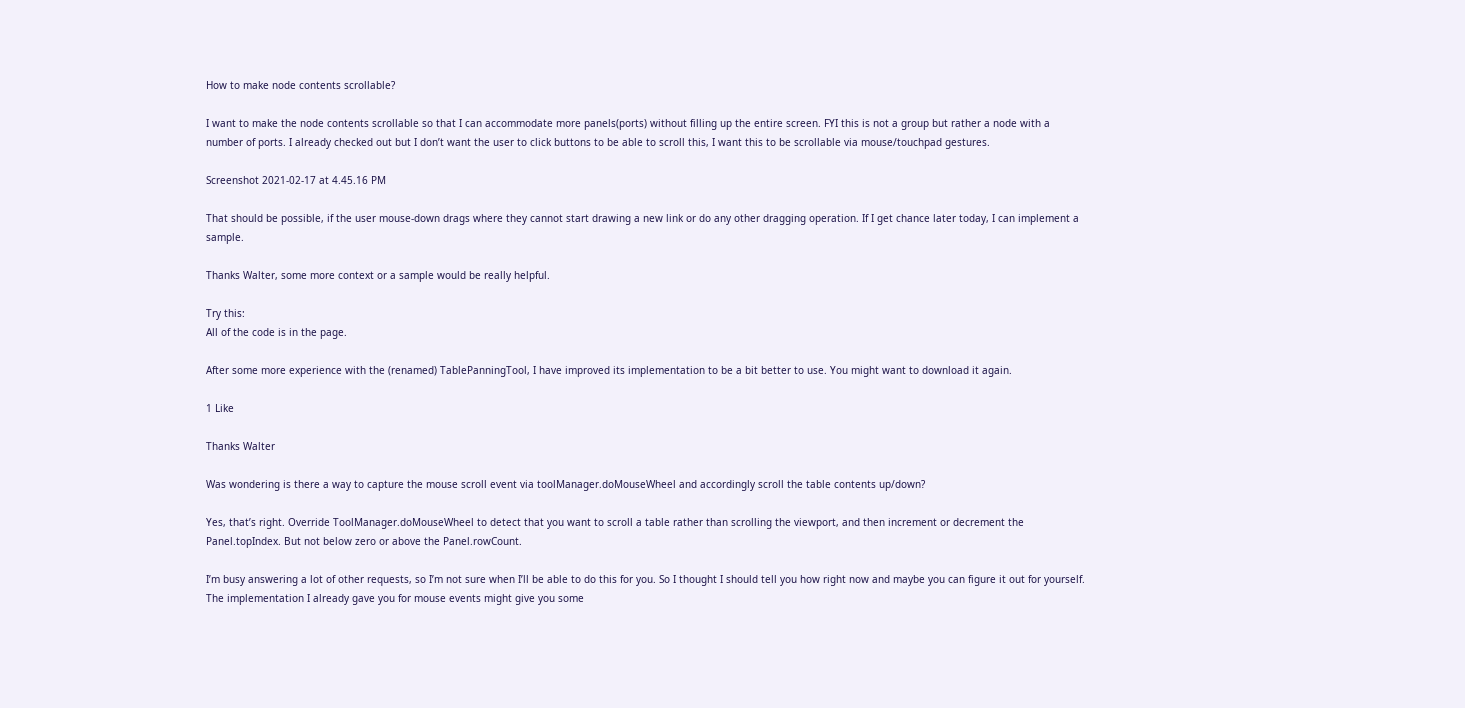How to make node contents scrollable?

I want to make the node contents scrollable so that I can accommodate more panels(ports) without filling up the entire screen. FYI this is not a group but rather a node with a number of ports. I already checked out but I don’t want the user to click buttons to be able to scroll this, I want this to be scrollable via mouse/touchpad gestures.

Screenshot 2021-02-17 at 4.45.16 PM

That should be possible, if the user mouse-down drags where they cannot start drawing a new link or do any other dragging operation. If I get chance later today, I can implement a sample.

Thanks Walter, some more context or a sample would be really helpful.

Try this:
All of the code is in the page.

After some more experience with the (renamed) TablePanningTool, I have improved its implementation to be a bit better to use. You might want to download it again.

1 Like

Thanks Walter

Was wondering is there a way to capture the mouse scroll event via toolManager.doMouseWheel and accordingly scroll the table contents up/down?

Yes, that’s right. Override ToolManager.doMouseWheel to detect that you want to scroll a table rather than scrolling the viewport, and then increment or decrement the Panel.topIndex. But not below zero or above the Panel.rowCount.

I’m busy answering a lot of other requests, so I’m not sure when I’ll be able to do this for you. So I thought I should tell you how right now and maybe you can figure it out for yourself. The implementation I already gave you for mouse events might give you some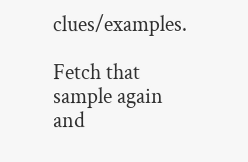clues/examples.

Fetch that sample again and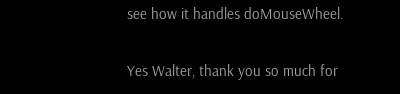see how it handles doMouseWheel.

Yes Walter, thank you so much for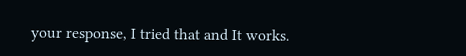your response, I tried that and It works.